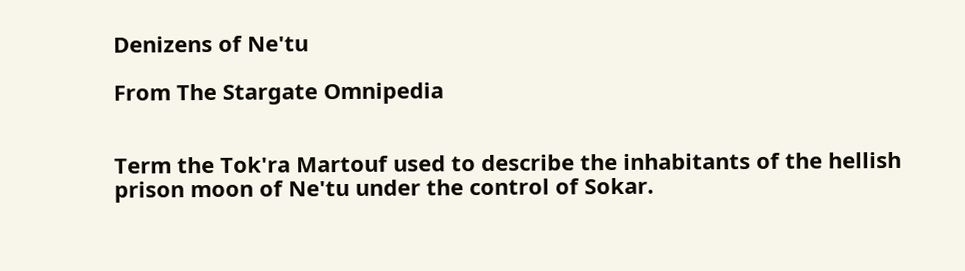Denizens of Ne'tu

From The Stargate Omnipedia


Term the Tok'ra Martouf used to describe the inhabitants of the hellish prison moon of Ne'tu under the control of Sokar.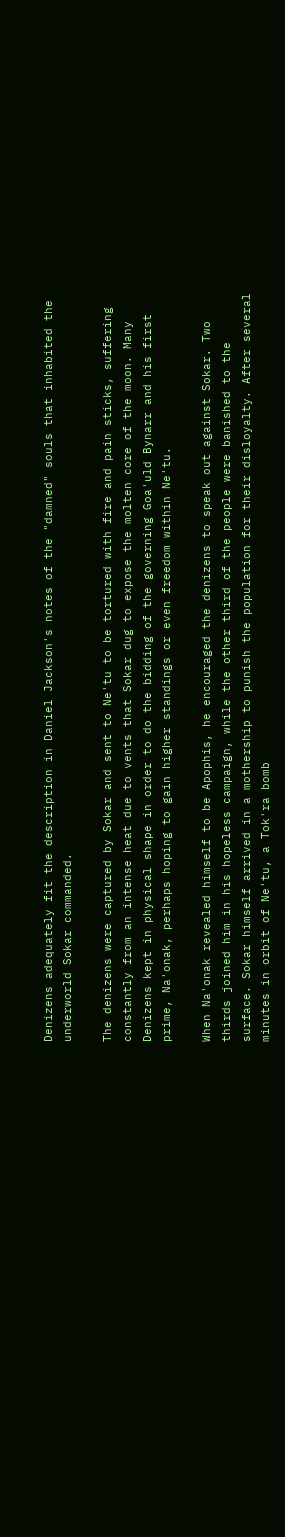Denizens adequately fit the description in Daniel Jackson's notes of the "damned" souls that inhabited the underworld Sokar commanded.

The denizens were captured by Sokar and sent to Ne'tu to be tortured with fire and pain sticks, suffering constantly from an intense heat due to vents that Sokar dug to expose the molten core of the moon. Many Denizens kept in physical shape in order to do the bidding of the governing Goa'uld Bynarr and his first prime, Na'onak, perhaps hoping to gain higher standings or even freedom within Ne'tu.

When Na'onak revealed himself to be Apophis, he encouraged the denizens to speak out against Sokar. Two thirds joined him in his hopeless campaign, while the other third of the people were banished to the surface. Sokar himself arrived in a mothership to punish the population for their disloyalty. After several minutes in orbit of Ne'tu, a Tok'ra bomb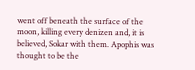went off beneath the surface of the moon, killing every denizen and, it is believed, Sokar with them. Apophis was thought to be the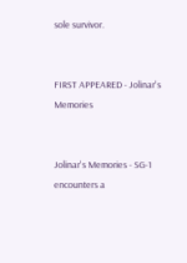sole survivor.


FIRST APPEARED - Jolinar's Memories


Jolinar's Memories - SG-1 encounters a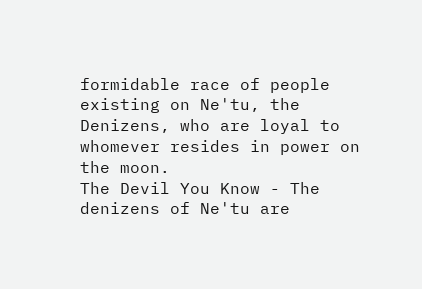formidable race of people existing on Ne'tu, the Denizens, who are loyal to whomever resides in power on the moon.
The Devil You Know - The denizens of Ne'tu are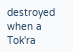destroyed when a Tok'ra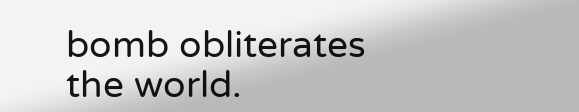bomb obliterates the world.